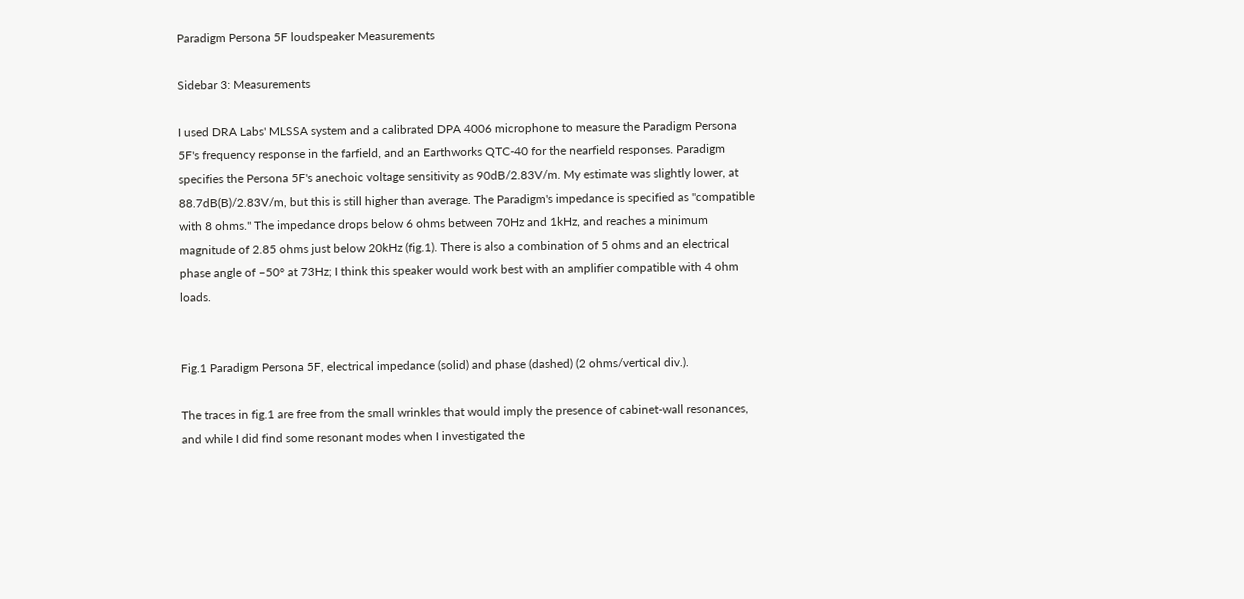Paradigm Persona 5F loudspeaker Measurements

Sidebar 3: Measurements

I used DRA Labs' MLSSA system and a calibrated DPA 4006 microphone to measure the Paradigm Persona 5F's frequency response in the farfield, and an Earthworks QTC-40 for the nearfield responses. Paradigm specifies the Persona 5F's anechoic voltage sensitivity as 90dB/2.83V/m. My estimate was slightly lower, at 88.7dB(B)/2.83V/m, but this is still higher than average. The Paradigm's impedance is specified as "compatible with 8 ohms." The impedance drops below 6 ohms between 70Hz and 1kHz, and reaches a minimum magnitude of 2.85 ohms just below 20kHz (fig.1). There is also a combination of 5 ohms and an electrical phase angle of –50° at 73Hz; I think this speaker would work best with an amplifier compatible with 4 ohm loads.


Fig.1 Paradigm Persona 5F, electrical impedance (solid) and phase (dashed) (2 ohms/vertical div.).

The traces in fig.1 are free from the small wrinkles that would imply the presence of cabinet-wall resonances, and while I did find some resonant modes when I investigated the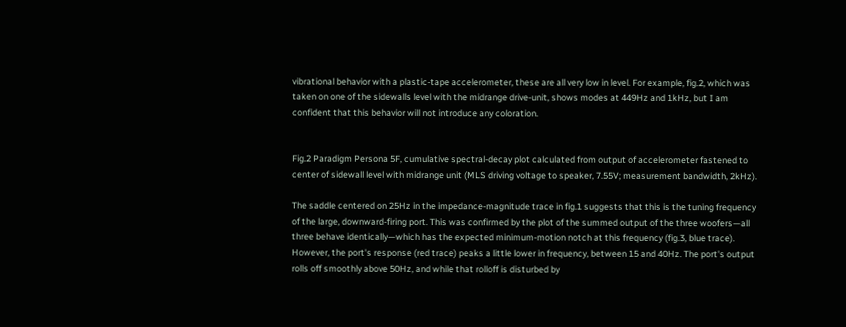vibrational behavior with a plastic-tape accelerometer, these are all very low in level. For example, fig.2, which was taken on one of the sidewalls level with the midrange drive-unit, shows modes at 449Hz and 1kHz, but I am confident that this behavior will not introduce any coloration.


Fig.2 Paradigm Persona 5F, cumulative spectral-decay plot calculated from output of accelerometer fastened to center of sidewall level with midrange unit (MLS driving voltage to speaker, 7.55V; measurement bandwidth, 2kHz).

The saddle centered on 25Hz in the impedance-magnitude trace in fig.1 suggests that this is the tuning frequency of the large, downward-firing port. This was confirmed by the plot of the summed output of the three woofers—all three behave identically—which has the expected minimum-motion notch at this frequency (fig.3, blue trace). However, the port's response (red trace) peaks a little lower in frequency, between 15 and 40Hz. The port's output rolls off smoothly above 50Hz, and while that rolloff is disturbed by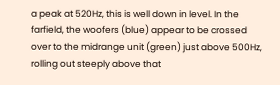a peak at 520Hz, this is well down in level. In the farfield, the woofers (blue) appear to be crossed over to the midrange unit (green) just above 500Hz, rolling out steeply above that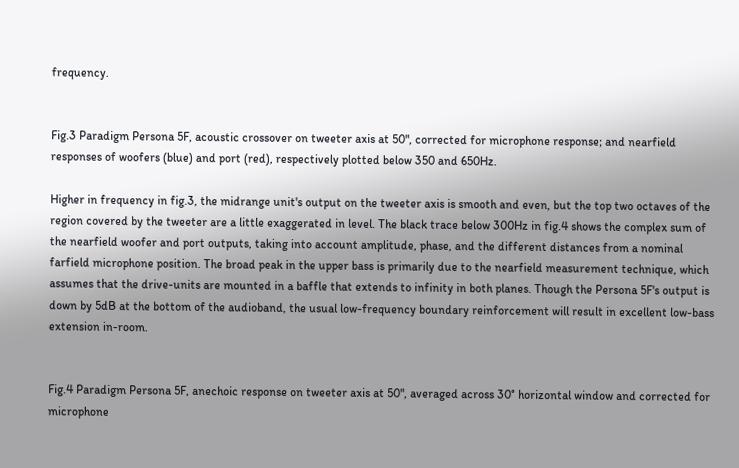frequency.


Fig.3 Paradigm Persona 5F, acoustic crossover on tweeter axis at 50", corrected for microphone response; and nearfield responses of woofers (blue) and port (red), respectively plotted below 350 and 650Hz.

Higher in frequency in fig.3, the midrange unit's output on the tweeter axis is smooth and even, but the top two octaves of the region covered by the tweeter are a little exaggerated in level. The black trace below 300Hz in fig.4 shows the complex sum of the nearfield woofer and port outputs, taking into account amplitude, phase, and the different distances from a nominal farfield microphone position. The broad peak in the upper bass is primarily due to the nearfield measurement technique, which assumes that the drive-units are mounted in a baffle that extends to infinity in both planes. Though the Persona 5F's output is down by 5dB at the bottom of the audioband, the usual low-frequency boundary reinforcement will result in excellent low-bass extension in-room.


Fig.4 Paradigm Persona 5F, anechoic response on tweeter axis at 50", averaged across 30° horizontal window and corrected for microphone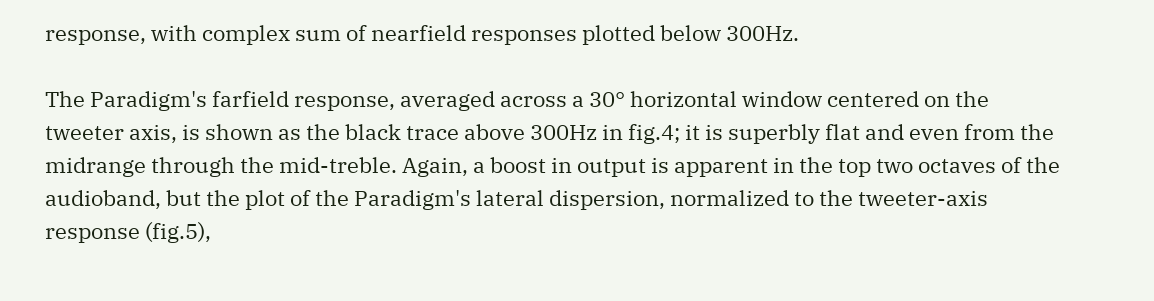response, with complex sum of nearfield responses plotted below 300Hz.

The Paradigm's farfield response, averaged across a 30° horizontal window centered on the tweeter axis, is shown as the black trace above 300Hz in fig.4; it is superbly flat and even from the midrange through the mid-treble. Again, a boost in output is apparent in the top two octaves of the audioband, but the plot of the Paradigm's lateral dispersion, normalized to the tweeter-axis response (fig.5),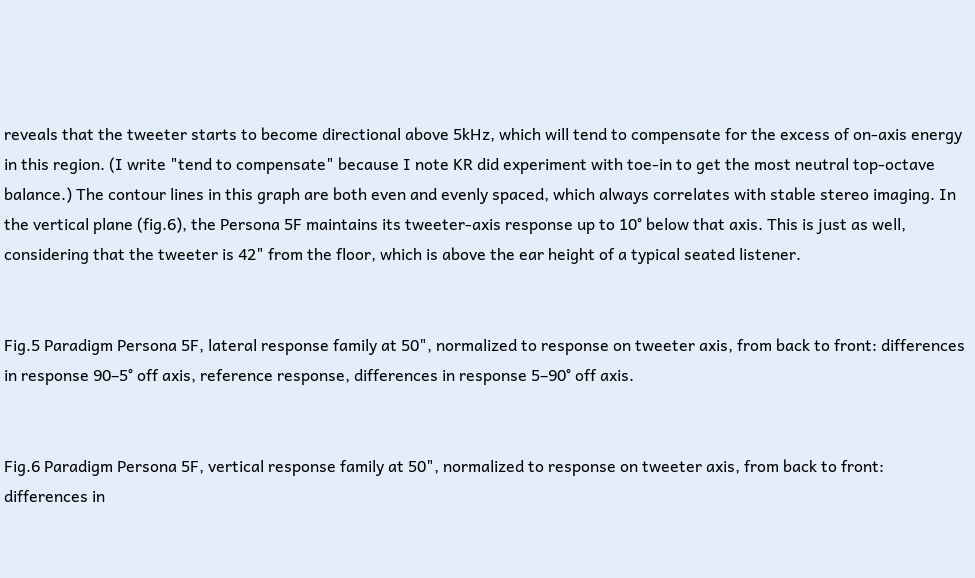reveals that the tweeter starts to become directional above 5kHz, which will tend to compensate for the excess of on-axis energy in this region. (I write "tend to compensate" because I note KR did experiment with toe-in to get the most neutral top-octave balance.) The contour lines in this graph are both even and evenly spaced, which always correlates with stable stereo imaging. In the vertical plane (fig.6), the Persona 5F maintains its tweeter-axis response up to 10° below that axis. This is just as well, considering that the tweeter is 42" from the floor, which is above the ear height of a typical seated listener.


Fig.5 Paradigm Persona 5F, lateral response family at 50", normalized to response on tweeter axis, from back to front: differences in response 90–5° off axis, reference response, differences in response 5–90° off axis.


Fig.6 Paradigm Persona 5F, vertical response family at 50", normalized to response on tweeter axis, from back to front: differences in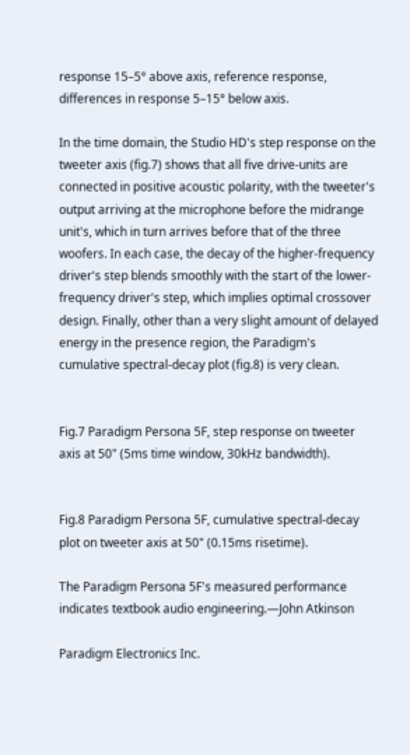response 15–5° above axis, reference response, differences in response 5–15° below axis.

In the time domain, the Studio HD's step response on the tweeter axis (fig.7) shows that all five drive-units are connected in positive acoustic polarity, with the tweeter's output arriving at the microphone before the midrange unit's, which in turn arrives before that of the three woofers. In each case, the decay of the higher-frequency driver's step blends smoothly with the start of the lower-frequency driver's step, which implies optimal crossover design. Finally, other than a very slight amount of delayed energy in the presence region, the Paradigm's cumulative spectral-decay plot (fig.8) is very clean.


Fig.7 Paradigm Persona 5F, step response on tweeter axis at 50" (5ms time window, 30kHz bandwidth).


Fig.8 Paradigm Persona 5F, cumulative spectral-decay plot on tweeter axis at 50" (0.15ms risetime).

The Paradigm Persona 5F's measured performance indicates textbook audio engineering.—John Atkinson

Paradigm Electronics Inc.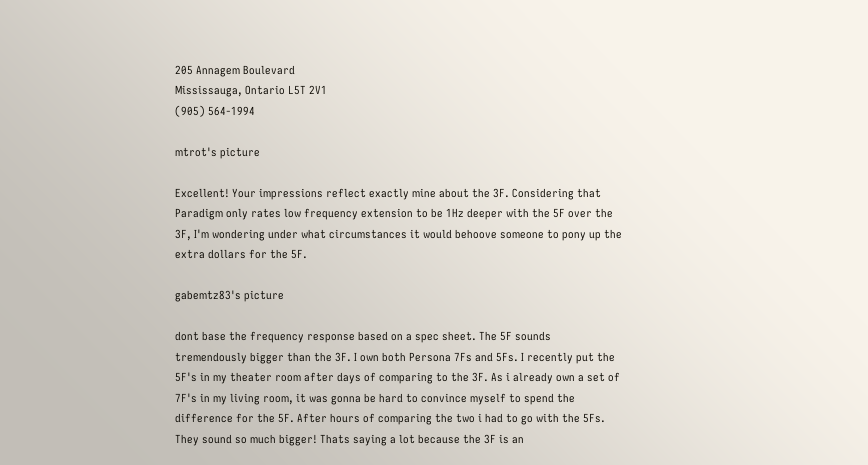205 Annagem Boulevard
Mississauga, Ontario L5T 2V1
(905) 564-1994

mtrot's picture

Excellent! Your impressions reflect exactly mine about the 3F. Considering that Paradigm only rates low frequency extension to be 1Hz deeper with the 5F over the 3F, I'm wondering under what circumstances it would behoove someone to pony up the extra dollars for the 5F.

gabemtz83's picture

dont base the frequency response based on a spec sheet. The 5F sounds tremendously bigger than the 3F. I own both Persona 7Fs and 5Fs. I recently put the 5F's in my theater room after days of comparing to the 3F. As i already own a set of 7F's in my living room, it was gonna be hard to convince myself to spend the difference for the 5F. After hours of comparing the two i had to go with the 5Fs. They sound so much bigger! Thats saying a lot because the 3F is an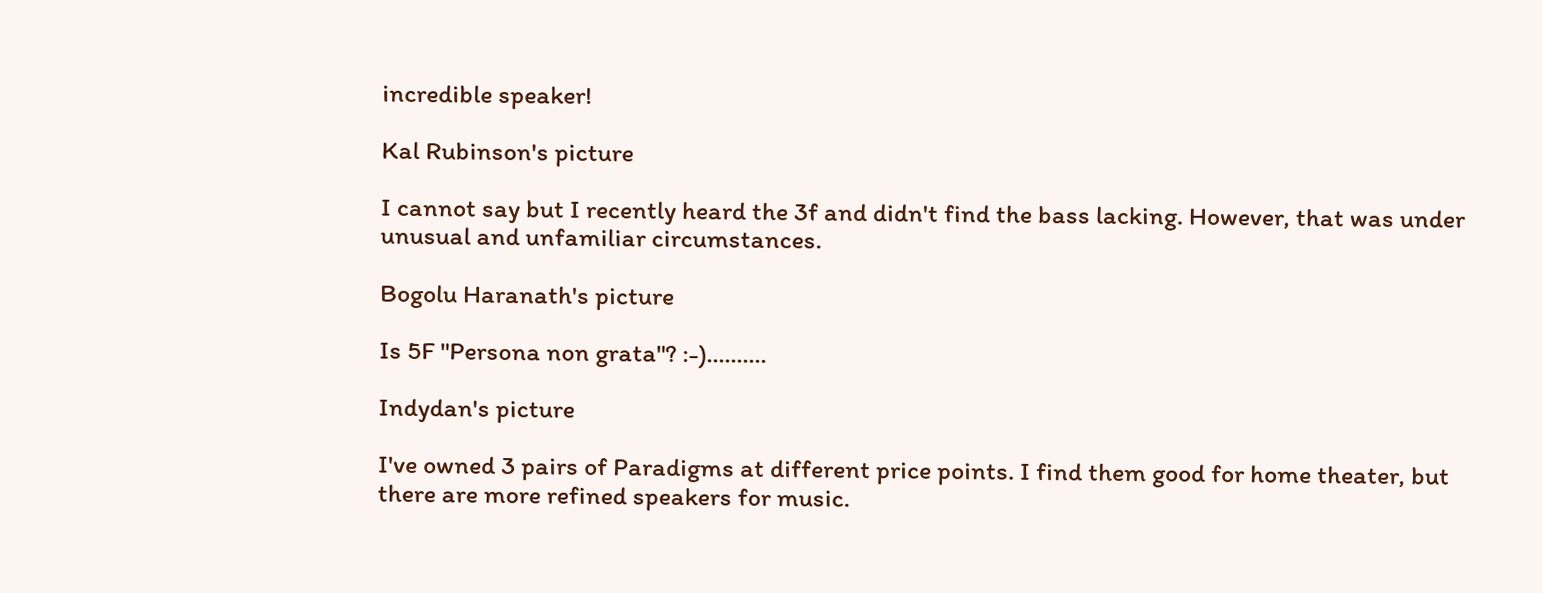incredible speaker!

Kal Rubinson's picture

I cannot say but I recently heard the 3f and didn't find the bass lacking. However, that was under unusual and unfamiliar circumstances.

Bogolu Haranath's picture

Is 5F "Persona non grata"? :-)..........

Indydan's picture

I've owned 3 pairs of Paradigms at different price points. I find them good for home theater, but there are more refined speakers for music.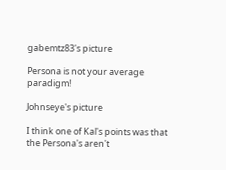gabemtz83's picture

Persona is not your average paradigm!

Johnseye's picture

I think one of Kal's points was that the Persona's aren't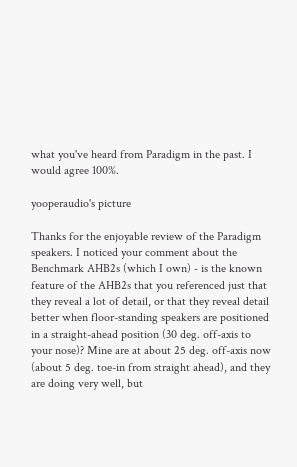what you've heard from Paradigm in the past. I would agree 100%.

yooperaudio's picture

Thanks for the enjoyable review of the Paradigm speakers. I noticed your comment about the Benchmark AHB2s (which I own) - is the known feature of the AHB2s that you referenced just that they reveal a lot of detail, or that they reveal detail better when floor-standing speakers are positioned in a straight-ahead position (30 deg. off-axis to your nose)? Mine are at about 25 deg. off-axis now (about 5 deg. toe-in from straight ahead), and they are doing very well, but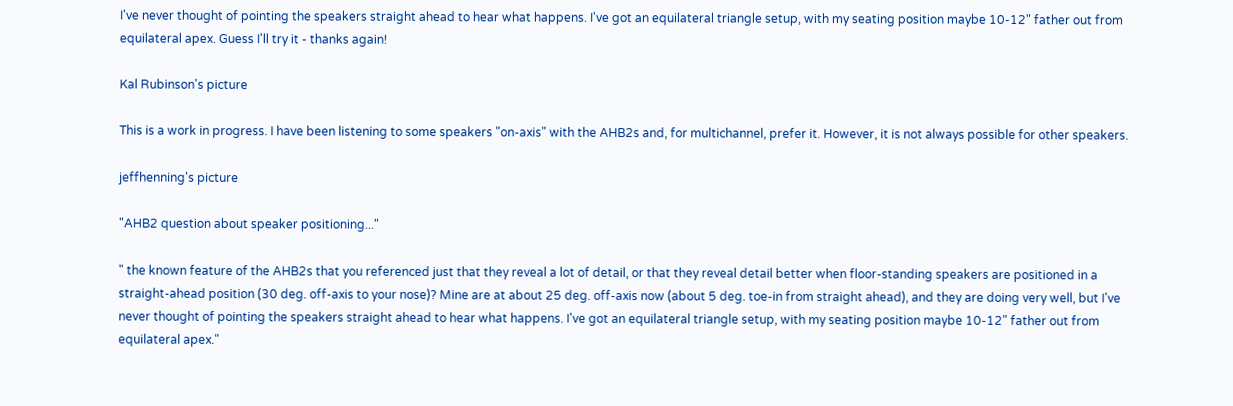I've never thought of pointing the speakers straight ahead to hear what happens. I've got an equilateral triangle setup, with my seating position maybe 10-12" father out from equilateral apex. Guess I'll try it - thanks again!

Kal Rubinson's picture

This is a work in progress. I have been listening to some speakers "on-axis" with the AHB2s and, for multichannel, prefer it. However, it is not always possible for other speakers.

jeffhenning's picture

"AHB2 question about speaker positioning..."

" the known feature of the AHB2s that you referenced just that they reveal a lot of detail, or that they reveal detail better when floor-standing speakers are positioned in a straight-ahead position (30 deg. off-axis to your nose)? Mine are at about 25 deg. off-axis now (about 5 deg. toe-in from straight ahead), and they are doing very well, but I've never thought of pointing the speakers straight ahead to hear what happens. I've got an equilateral triangle setup, with my seating position maybe 10-12" father out from equilateral apex."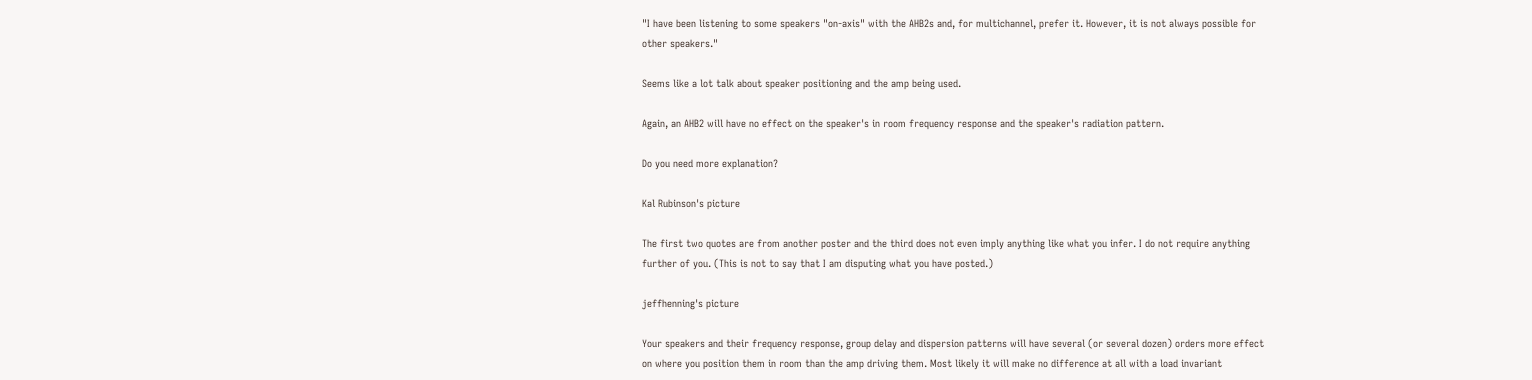"I have been listening to some speakers "on-axis" with the AHB2s and, for multichannel, prefer it. However, it is not always possible for other speakers."

Seems like a lot talk about speaker positioning and the amp being used.

Again, an AHB2 will have no effect on the speaker's in room frequency response and the speaker's radiation pattern.

Do you need more explanation?

Kal Rubinson's picture

The first two quotes are from another poster and the third does not even imply anything like what you infer. I do not require anything further of you. (This is not to say that I am disputing what you have posted.)

jeffhenning's picture

Your speakers and their frequency response, group delay and dispersion patterns will have several (or several dozen) orders more effect on where you position them in room than the amp driving them. Most likely it will make no difference at all with a load invariant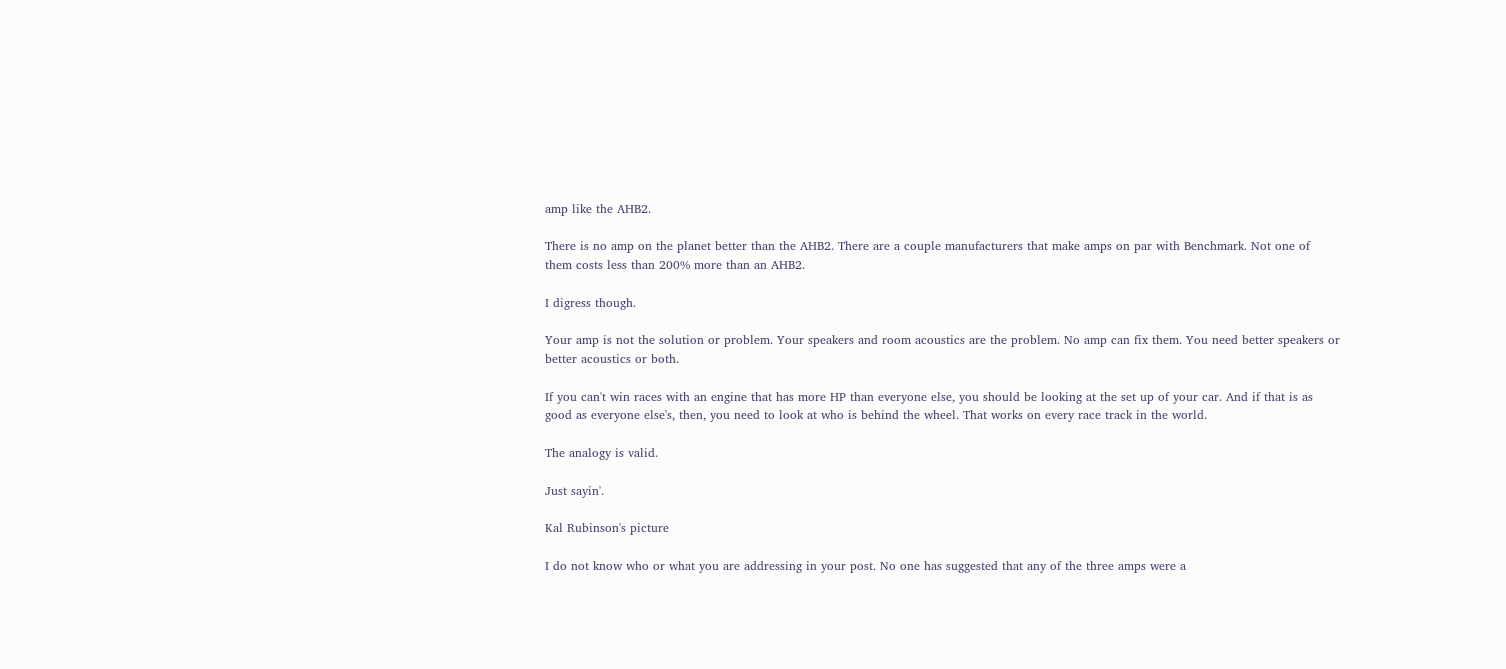amp like the AHB2.

There is no amp on the planet better than the AHB2. There are a couple manufacturers that make amps on par with Benchmark. Not one of them costs less than 200% more than an AHB2.

I digress though.

Your amp is not the solution or problem. Your speakers and room acoustics are the problem. No amp can fix them. You need better speakers or better acoustics or both.

If you can't win races with an engine that has more HP than everyone else, you should be looking at the set up of your car. And if that is as good as everyone else's, then, you need to look at who is behind the wheel. That works on every race track in the world.

The analogy is valid.

Just sayin'.

Kal Rubinson's picture

I do not know who or what you are addressing in your post. No one has suggested that any of the three amps were a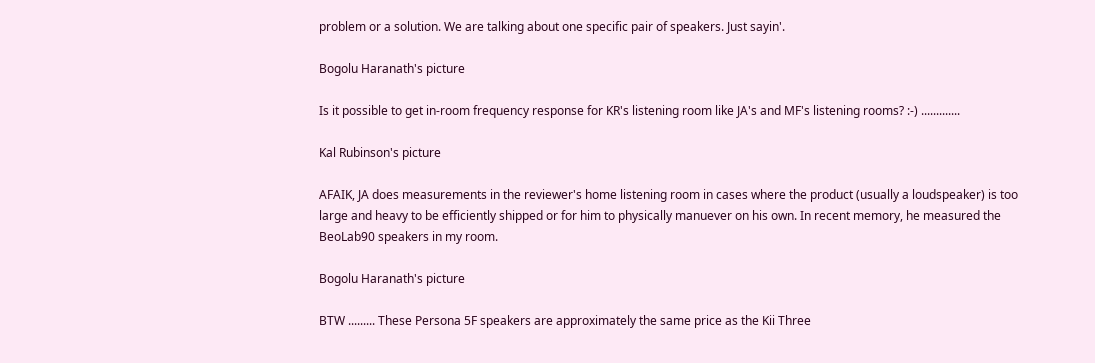problem or a solution. We are talking about one specific pair of speakers. Just sayin'.

Bogolu Haranath's picture

Is it possible to get in-room frequency response for KR's listening room like JA's and MF's listening rooms? :-) .............

Kal Rubinson's picture

AFAIK, JA does measurements in the reviewer's home listening room in cases where the product (usually a loudspeaker) is too large and heavy to be efficiently shipped or for him to physically manuever on his own. In recent memory, he measured the BeoLab90 speakers in my room.

Bogolu Haranath's picture

BTW ......... These Persona 5F speakers are approximately the same price as the Kii Three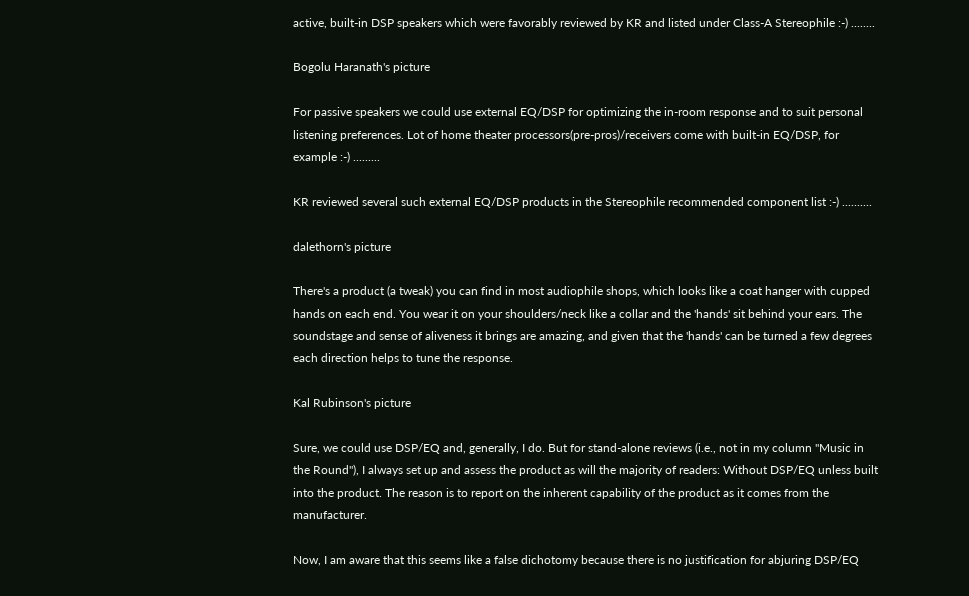active, built-in DSP speakers which were favorably reviewed by KR and listed under Class-A Stereophile :-) ........

Bogolu Haranath's picture

For passive speakers we could use external EQ/DSP for optimizing the in-room response and to suit personal listening preferences. Lot of home theater processors(pre-pros)/receivers come with built-in EQ/DSP, for example :-) .........

KR reviewed several such external EQ/DSP products in the Stereophile recommended component list :-) ..........

dalethorn's picture

There's a product (a tweak) you can find in most audiophile shops, which looks like a coat hanger with cupped hands on each end. You wear it on your shoulders/neck like a collar and the 'hands' sit behind your ears. The soundstage and sense of aliveness it brings are amazing, and given that the 'hands' can be turned a few degrees each direction helps to tune the response.

Kal Rubinson's picture

Sure, we could use DSP/EQ and, generally, I do. But for stand-alone reviews (i.e., not in my column "Music in the Round"), I always set up and assess the product as will the majority of readers: Without DSP/EQ unless built into the product. The reason is to report on the inherent capability of the product as it comes from the manufacturer.

Now, I am aware that this seems like a false dichotomy because there is no justification for abjuring DSP/EQ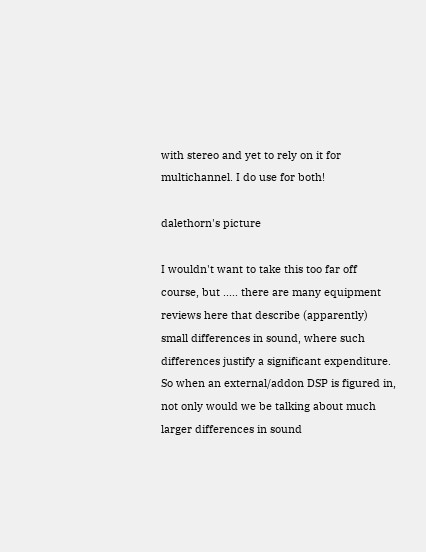with stereo and yet to rely on it for multichannel. I do use for both!

dalethorn's picture

I wouldn't want to take this too far off course, but ..... there are many equipment reviews here that describe (apparently) small differences in sound, where such differences justify a significant expenditure. So when an external/addon DSP is figured in, not only would we be talking about much larger differences in sound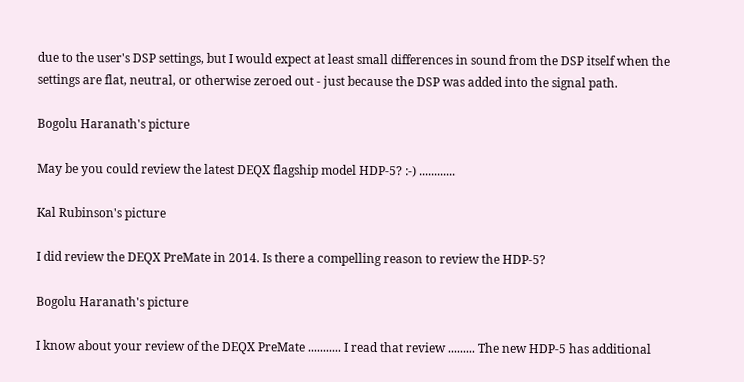due to the user's DSP settings, but I would expect at least small differences in sound from the DSP itself when the settings are flat, neutral, or otherwise zeroed out - just because the DSP was added into the signal path.

Bogolu Haranath's picture

May be you could review the latest DEQX flagship model HDP-5? :-) ............

Kal Rubinson's picture

I did review the DEQX PreMate in 2014. Is there a compelling reason to review the HDP-5?

Bogolu Haranath's picture

I know about your review of the DEQX PreMate ........... I read that review ......... The new HDP-5 has additional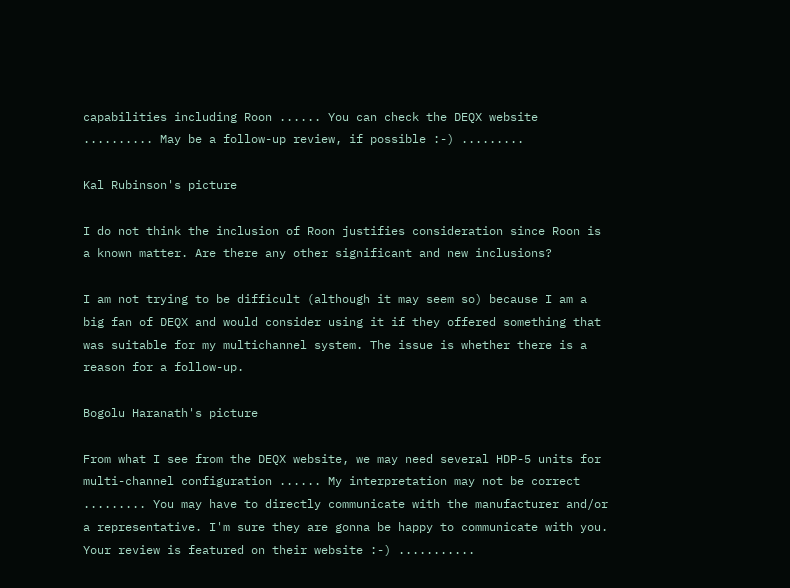capabilities including Roon ...... You can check the DEQX website .......... May be a follow-up review, if possible :-) .........

Kal Rubinson's picture

I do not think the inclusion of Roon justifies consideration since Roon is a known matter. Are there any other significant and new inclusions?

I am not trying to be difficult (although it may seem so) because I am a big fan of DEQX and would consider using it if they offered something that was suitable for my multichannel system. The issue is whether there is a reason for a follow-up.

Bogolu Haranath's picture

From what I see from the DEQX website, we may need several HDP-5 units for multi-channel configuration ...... My interpretation may not be correct ......... You may have to directly communicate with the manufacturer and/or a representative. I'm sure they are gonna be happy to communicate with you. Your review is featured on their website :-) ...........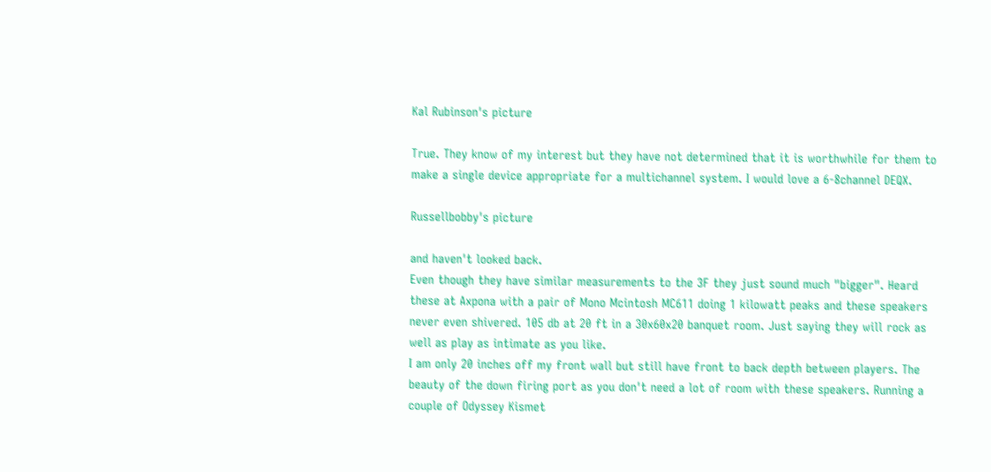Kal Rubinson's picture

True. They know of my interest but they have not determined that it is worthwhile for them to make a single device appropriate for a multichannel system. I would love a 6-8channel DEQX.

Russellbobby's picture

and haven't looked back.
Even though they have similar measurements to the 3F they just sound much "bigger". Heard these at Axpona with a pair of Mono Mcintosh MC611 doing 1 kilowatt peaks and these speakers never even shivered. 105 db at 20 ft in a 30x60x20 banquet room. Just saying they will rock as well as play as intimate as you like.
I am only 20 inches off my front wall but still have front to back depth between players. The beauty of the down firing port as you don't need a lot of room with these speakers. Running a couple of Odyssey Kismet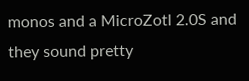monos and a MicroZotl 2.0S and they sound pretty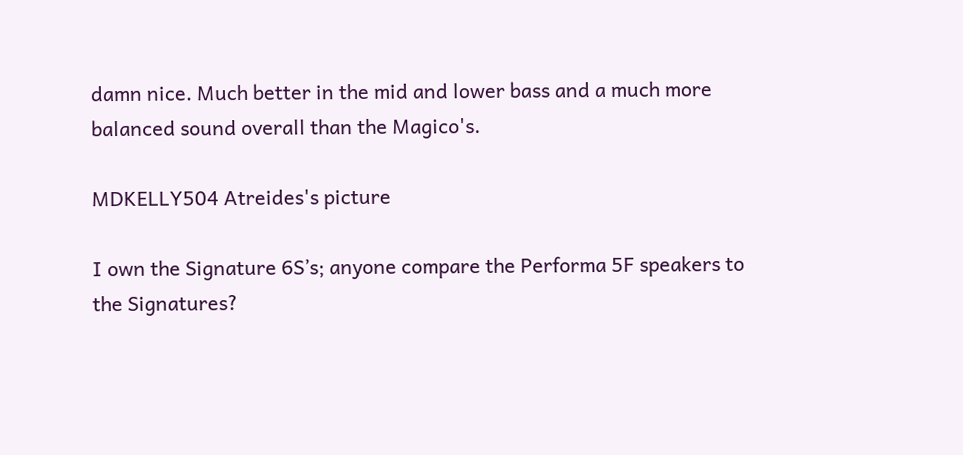damn nice. Much better in the mid and lower bass and a much more balanced sound overall than the Magico's.

MDKELLY504 Atreides's picture

I own the Signature 6S’s; anyone compare the Performa 5F speakers to the Signatures?